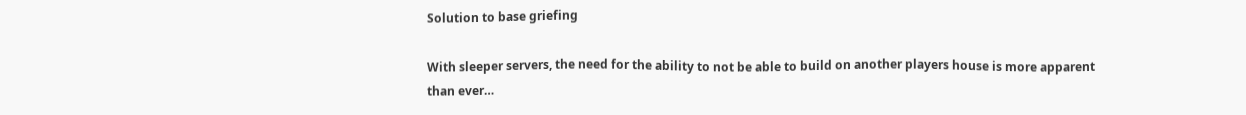Solution to base griefing

With sleeper servers, the need for the ability to not be able to build on another players house is more apparent than ever…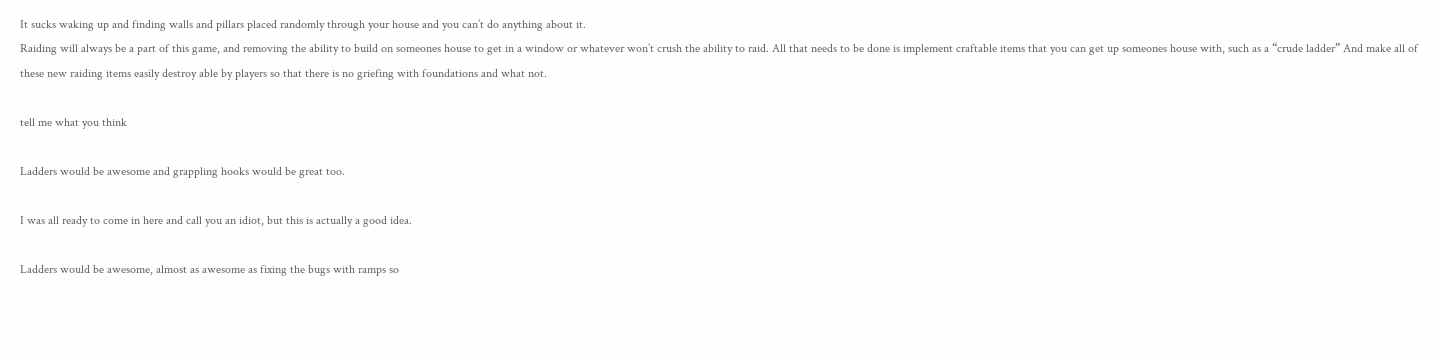It sucks waking up and finding walls and pillars placed randomly through your house and you can’t do anything about it.
Raiding will always be a part of this game, and removing the ability to build on someones house to get in a window or whatever won’t crush the ability to raid. All that needs to be done is implement craftable items that you can get up someones house with, such as a “crude ladder” And make all of these new raiding items easily destroy able by players so that there is no griefing with foundations and what not.

tell me what you think

Ladders would be awesome and grappling hooks would be great too.

I was all ready to come in here and call you an idiot, but this is actually a good idea.

Ladders would be awesome, almost as awesome as fixing the bugs with ramps so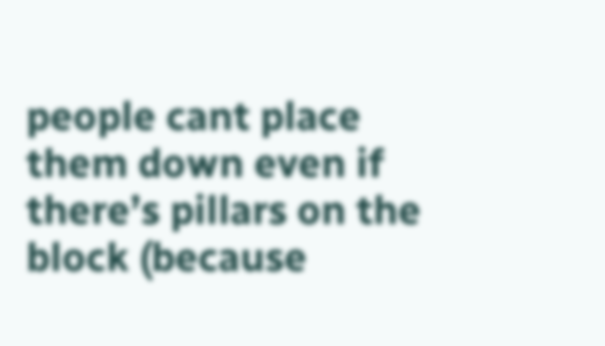people cant place them down even if there’s pillars on the block (because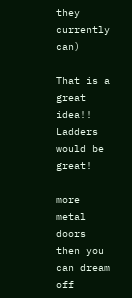they currently can)

That is a great idea!! Ladders would be great!

more metal doors then you can dream off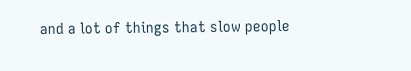and a lot of things that slow people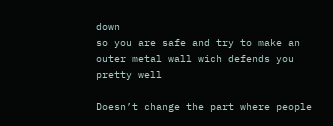down
so you are safe and try to make an outer metal wall wich defends you pretty well

Doesn’t change the part where people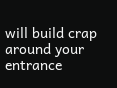will build crap around your entrance